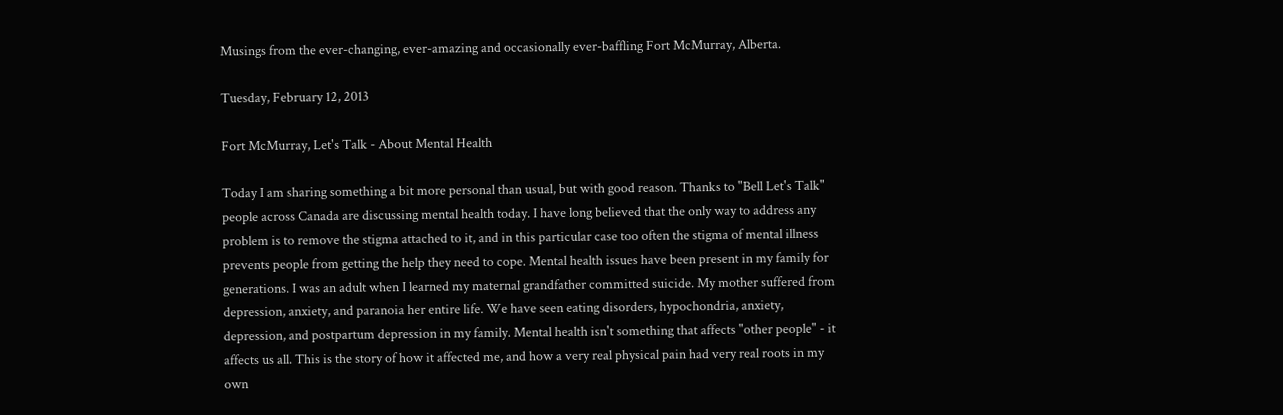Musings from the ever-changing, ever-amazing and occasionally ever-baffling Fort McMurray, Alberta.

Tuesday, February 12, 2013

Fort McMurray, Let's Talk - About Mental Health

Today I am sharing something a bit more personal than usual, but with good reason. Thanks to "Bell Let's Talk"  people across Canada are discussing mental health today. I have long believed that the only way to address any problem is to remove the stigma attached to it, and in this particular case too often the stigma of mental illness prevents people from getting the help they need to cope. Mental health issues have been present in my family for generations. I was an adult when I learned my maternal grandfather committed suicide. My mother suffered from depression, anxiety, and paranoia her entire life. We have seen eating disorders, hypochondria, anxiety, depression, and postpartum depression in my family. Mental health isn't something that affects "other people" - it affects us all. This is the story of how it affected me, and how a very real physical pain had very real roots in my own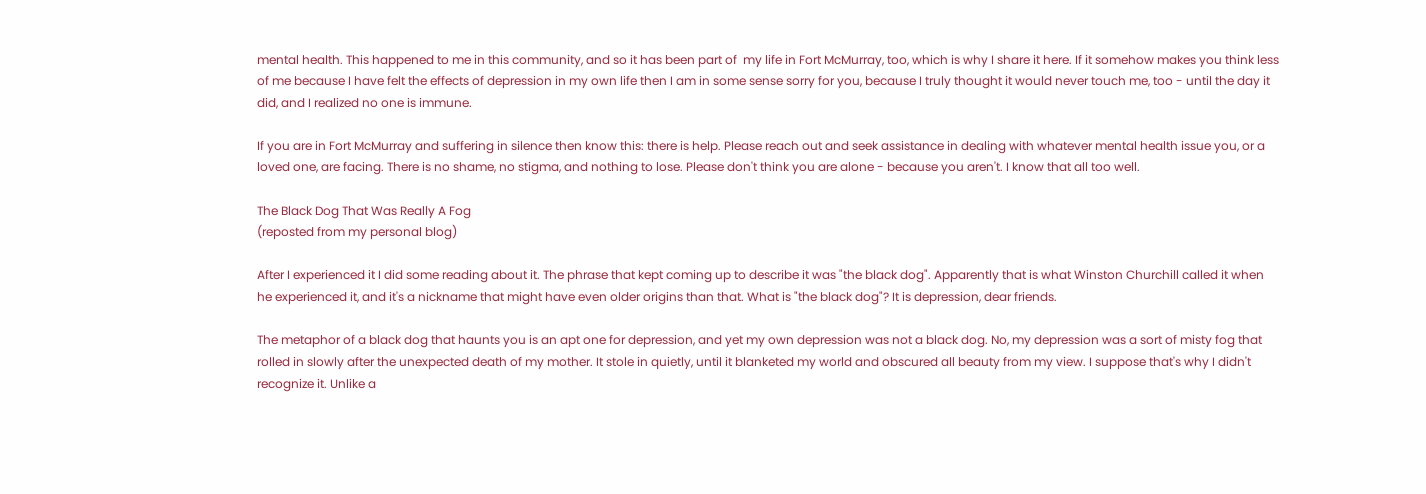mental health. This happened to me in this community, and so it has been part of  my life in Fort McMurray, too, which is why I share it here. If it somehow makes you think less of me because I have felt the effects of depression in my own life then I am in some sense sorry for you, because I truly thought it would never touch me, too - until the day it did, and I realized no one is immune.

If you are in Fort McMurray and suffering in silence then know this: there is help. Please reach out and seek assistance in dealing with whatever mental health issue you, or a loved one, are facing. There is no shame, no stigma, and nothing to lose. Please don't think you are alone - because you aren't. I know that all too well.

The Black Dog That Was Really A Fog
(reposted from my personal blog)

After I experienced it I did some reading about it. The phrase that kept coming up to describe it was "the black dog". Apparently that is what Winston Churchill called it when he experienced it, and it's a nickname that might have even older origins than that. What is "the black dog"? It is depression, dear friends.

The metaphor of a black dog that haunts you is an apt one for depression, and yet my own depression was not a black dog. No, my depression was a sort of misty fog that rolled in slowly after the unexpected death of my mother. It stole in quietly, until it blanketed my world and obscured all beauty from my view. I suppose that's why I didn't recognize it. Unlike a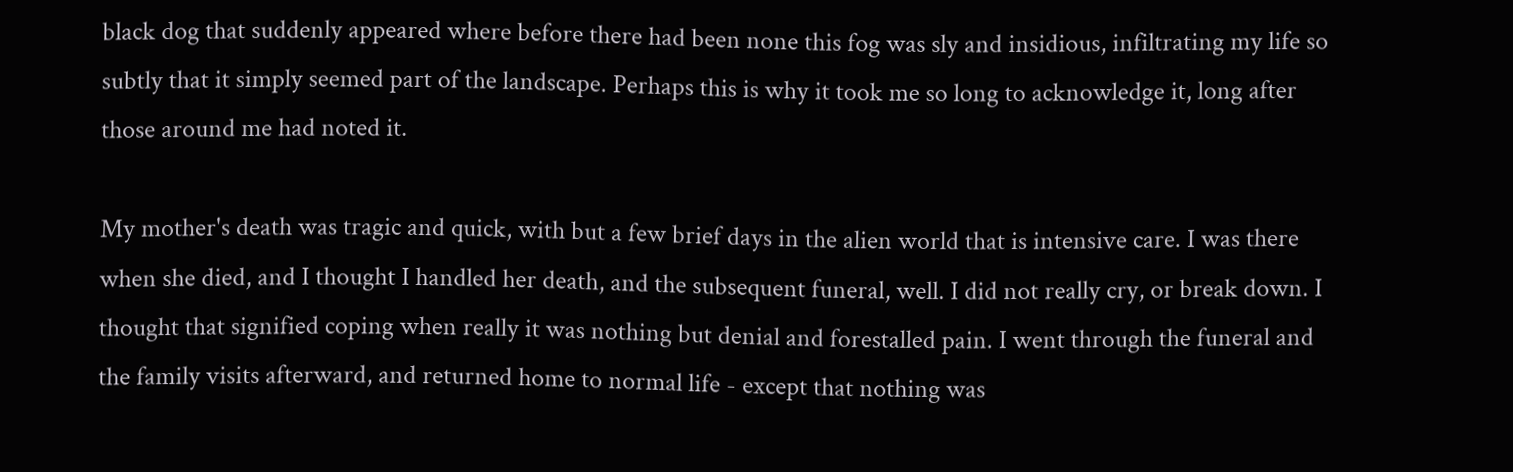black dog that suddenly appeared where before there had been none this fog was sly and insidious, infiltrating my life so subtly that it simply seemed part of the landscape. Perhaps this is why it took me so long to acknowledge it, long after those around me had noted it.

My mother's death was tragic and quick, with but a few brief days in the alien world that is intensive care. I was there when she died, and I thought I handled her death, and the subsequent funeral, well. I did not really cry, or break down. I thought that signified coping when really it was nothing but denial and forestalled pain. I went through the funeral and the family visits afterward, and returned home to normal life - except that nothing was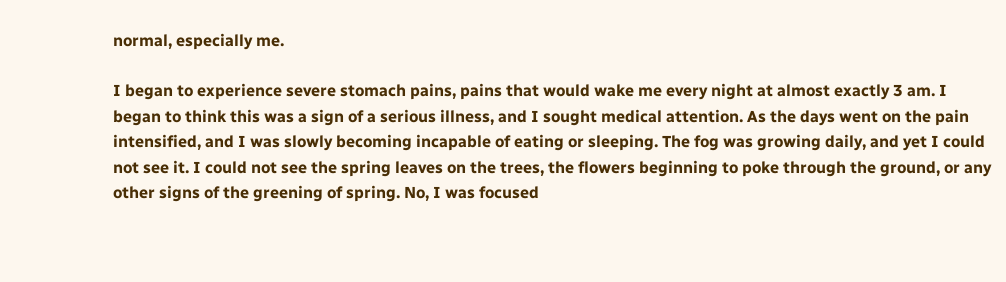normal, especially me.

I began to experience severe stomach pains, pains that would wake me every night at almost exactly 3 am. I began to think this was a sign of a serious illness, and I sought medical attention. As the days went on the pain intensified, and I was slowly becoming incapable of eating or sleeping. The fog was growing daily, and yet I could not see it. I could not see the spring leaves on the trees, the flowers beginning to poke through the ground, or any other signs of the greening of spring. No, I was focused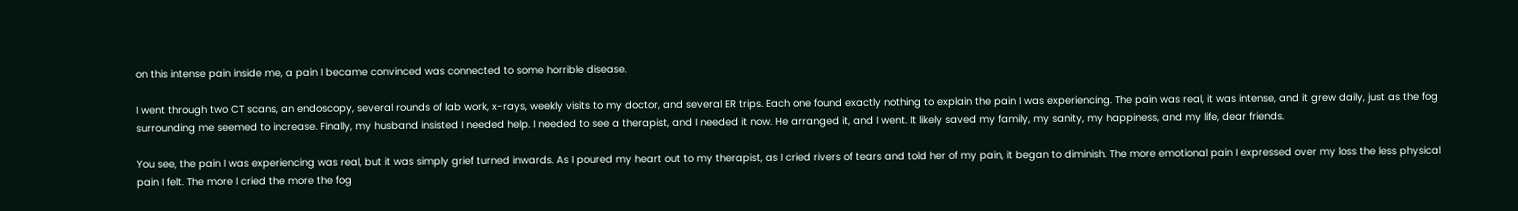on this intense pain inside me, a pain I became convinced was connected to some horrible disease.

I went through two CT scans, an endoscopy, several rounds of lab work, x-rays, weekly visits to my doctor, and several ER trips. Each one found exactly nothing to explain the pain I was experiencing. The pain was real, it was intense, and it grew daily, just as the fog surrounding me seemed to increase. Finally, my husband insisted I needed help. I needed to see a therapist, and I needed it now. He arranged it, and I went. It likely saved my family, my sanity, my happiness, and my life, dear friends.

You see, the pain I was experiencing was real, but it was simply grief turned inwards. As I poured my heart out to my therapist, as I cried rivers of tears and told her of my pain, it began to diminish. The more emotional pain I expressed over my loss the less physical pain I felt. The more I cried the more the fog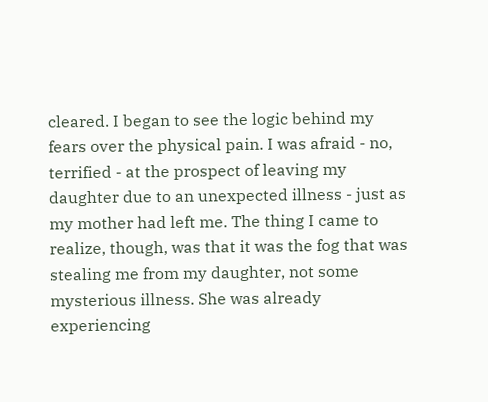cleared. I began to see the logic behind my fears over the physical pain. I was afraid - no, terrified - at the prospect of leaving my daughter due to an unexpected illness - just as my mother had left me. The thing I came to realize, though, was that it was the fog that was stealing me from my daughter, not some mysterious illness. She was already experiencing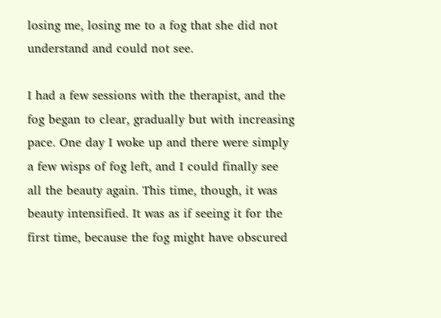losing me, losing me to a fog that she did not understand and could not see.

I had a few sessions with the therapist, and the fog began to clear, gradually but with increasing pace. One day I woke up and there were simply a few wisps of fog left, and I could finally see all the beauty again. This time, though, it was beauty intensified. It was as if seeing it for the first time, because the fog might have obscured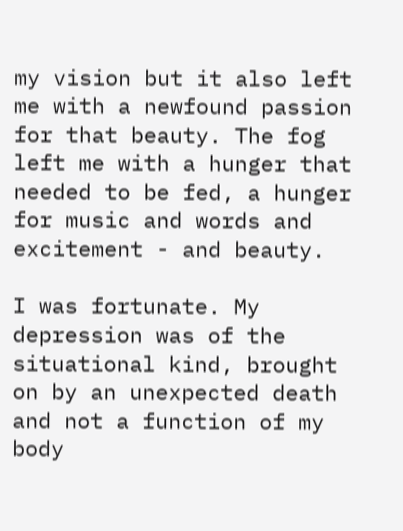my vision but it also left me with a newfound passion for that beauty. The fog left me with a hunger that needed to be fed, a hunger for music and words and excitement - and beauty.

I was fortunate. My depression was of the situational kind, brought on by an unexpected death and not a function of my body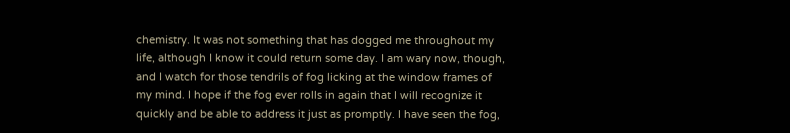chemistry. It was not something that has dogged me throughout my life, although I know it could return some day. I am wary now, though, and I watch for those tendrils of fog licking at the window frames of my mind. I hope if the fog ever rolls in again that I will recognize it quickly and be able to address it just as promptly. I have seen the fog,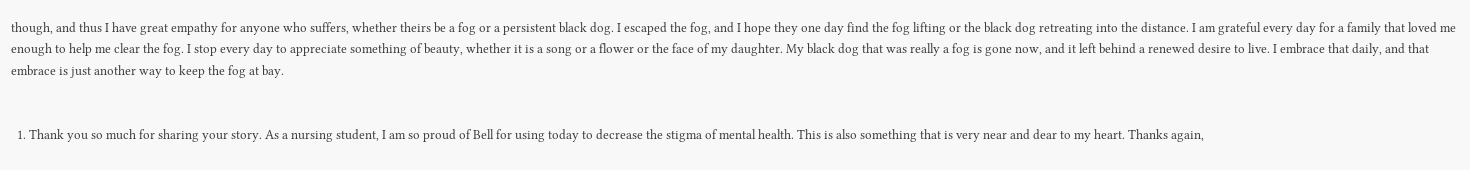though, and thus I have great empathy for anyone who suffers, whether theirs be a fog or a persistent black dog. I escaped the fog, and I hope they one day find the fog lifting or the black dog retreating into the distance. I am grateful every day for a family that loved me enough to help me clear the fog. I stop every day to appreciate something of beauty, whether it is a song or a flower or the face of my daughter. My black dog that was really a fog is gone now, and it left behind a renewed desire to live. I embrace that daily, and that embrace is just another way to keep the fog at bay.


  1. Thank you so much for sharing your story. As a nursing student, I am so proud of Bell for using today to decrease the stigma of mental health. This is also something that is very near and dear to my heart. Thanks again,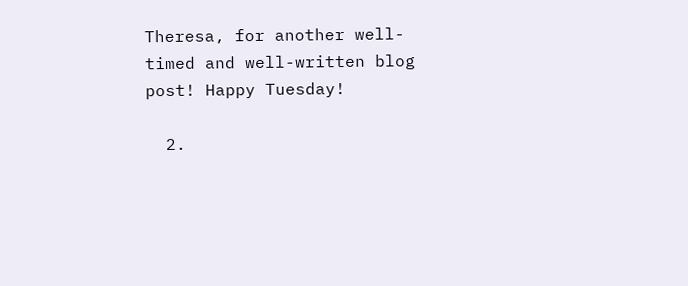Theresa, for another well-timed and well-written blog post! Happy Tuesday!

  2.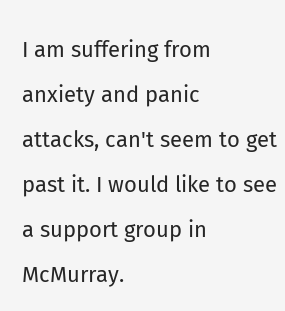I am suffering from anxiety and panic attacks, can't seem to get past it. I would like to see a support group in McMurray.